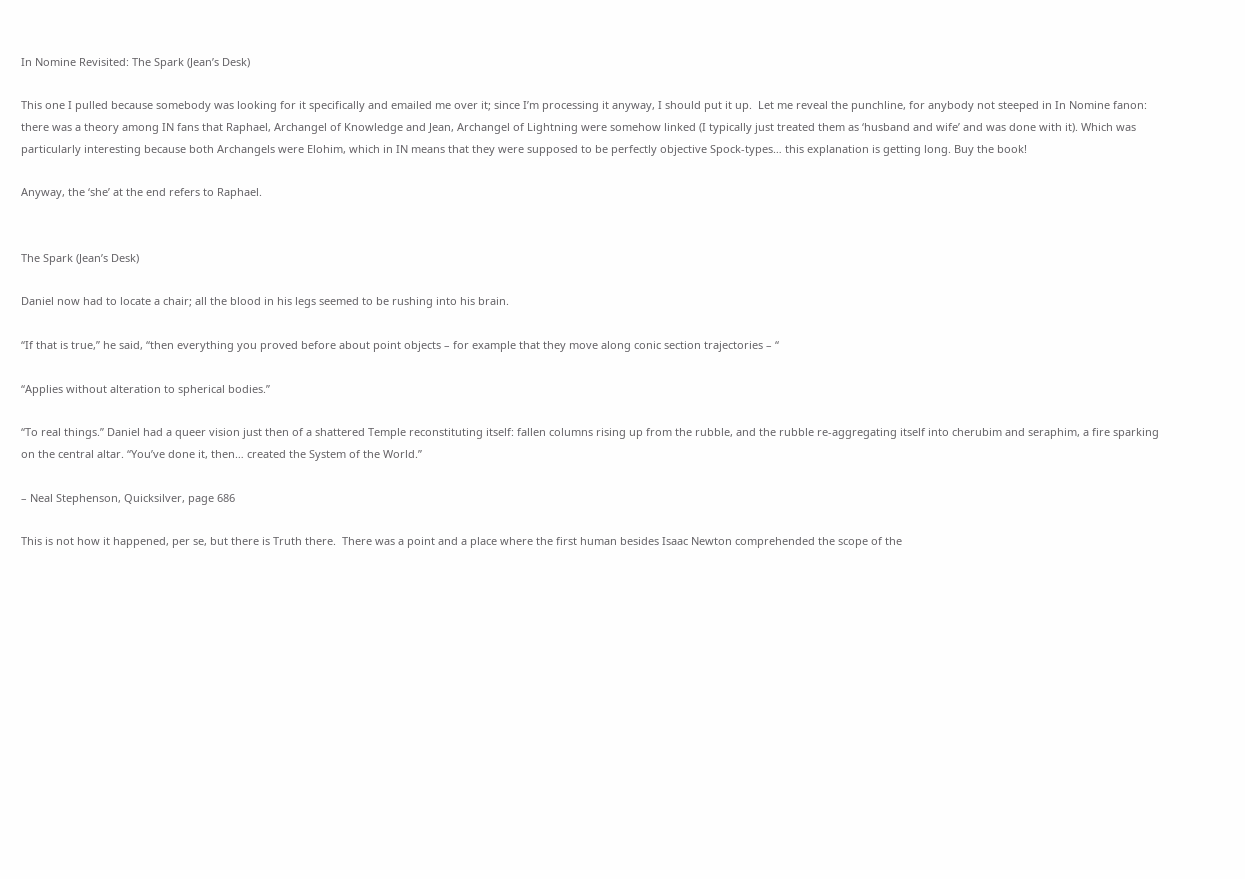In Nomine Revisited: The Spark (Jean’s Desk)

This one I pulled because somebody was looking for it specifically and emailed me over it; since I’m processing it anyway, I should put it up.  Let me reveal the punchline, for anybody not steeped in In Nomine fanon: there was a theory among IN fans that Raphael, Archangel of Knowledge and Jean, Archangel of Lightning were somehow linked (I typically just treated them as ‘husband and wife’ and was done with it). Which was particularly interesting because both Archangels were Elohim, which in IN means that they were supposed to be perfectly objective Spock-types… this explanation is getting long. Buy the book!

Anyway, the ‘she’ at the end refers to Raphael.


The Spark (Jean’s Desk)

Daniel now had to locate a chair; all the blood in his legs seemed to be rushing into his brain.

“If that is true,” he said, “then everything you proved before about point objects – for example that they move along conic section trajectories – “

“Applies without alteration to spherical bodies.”

“To real things.” Daniel had a queer vision just then of a shattered Temple reconstituting itself: fallen columns rising up from the rubble, and the rubble re-aggregating itself into cherubim and seraphim, a fire sparking on the central altar. “You’ve done it, then… created the System of the World.”

– Neal Stephenson, Quicksilver, page 686

This is not how it happened, per se, but there is Truth there.  There was a point and a place where the first human besides Isaac Newton comprehended the scope of the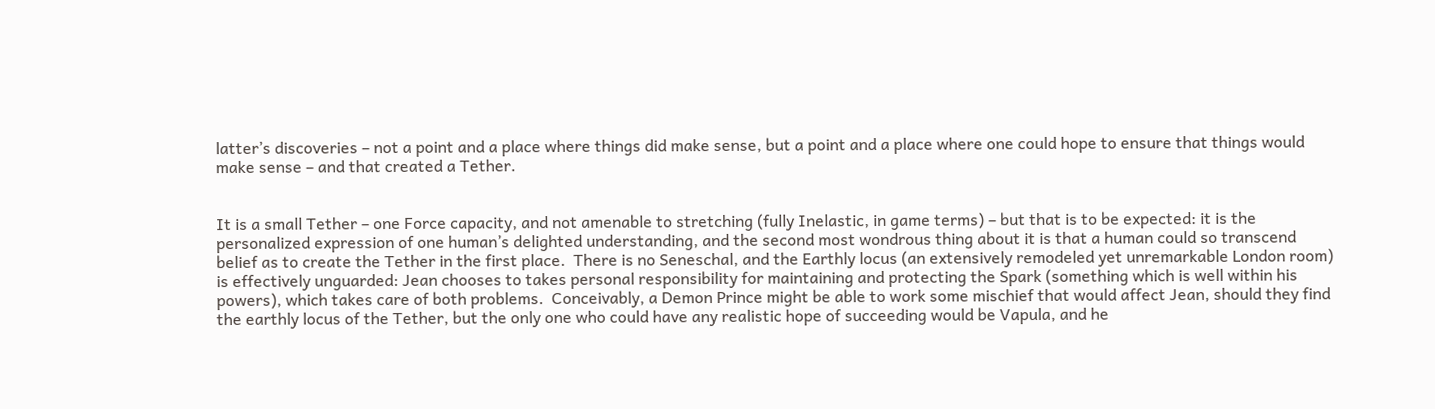latter’s discoveries – not a point and a place where things did make sense, but a point and a place where one could hope to ensure that things would make sense – and that created a Tether.


It is a small Tether – one Force capacity, and not amenable to stretching (fully Inelastic, in game terms) – but that is to be expected: it is the personalized expression of one human’s delighted understanding, and the second most wondrous thing about it is that a human could so transcend belief as to create the Tether in the first place.  There is no Seneschal, and the Earthly locus (an extensively remodeled yet unremarkable London room) is effectively unguarded: Jean chooses to takes personal responsibility for maintaining and protecting the Spark (something which is well within his powers), which takes care of both problems.  Conceivably, a Demon Prince might be able to work some mischief that would affect Jean, should they find the earthly locus of the Tether, but the only one who could have any realistic hope of succeeding would be Vapula, and he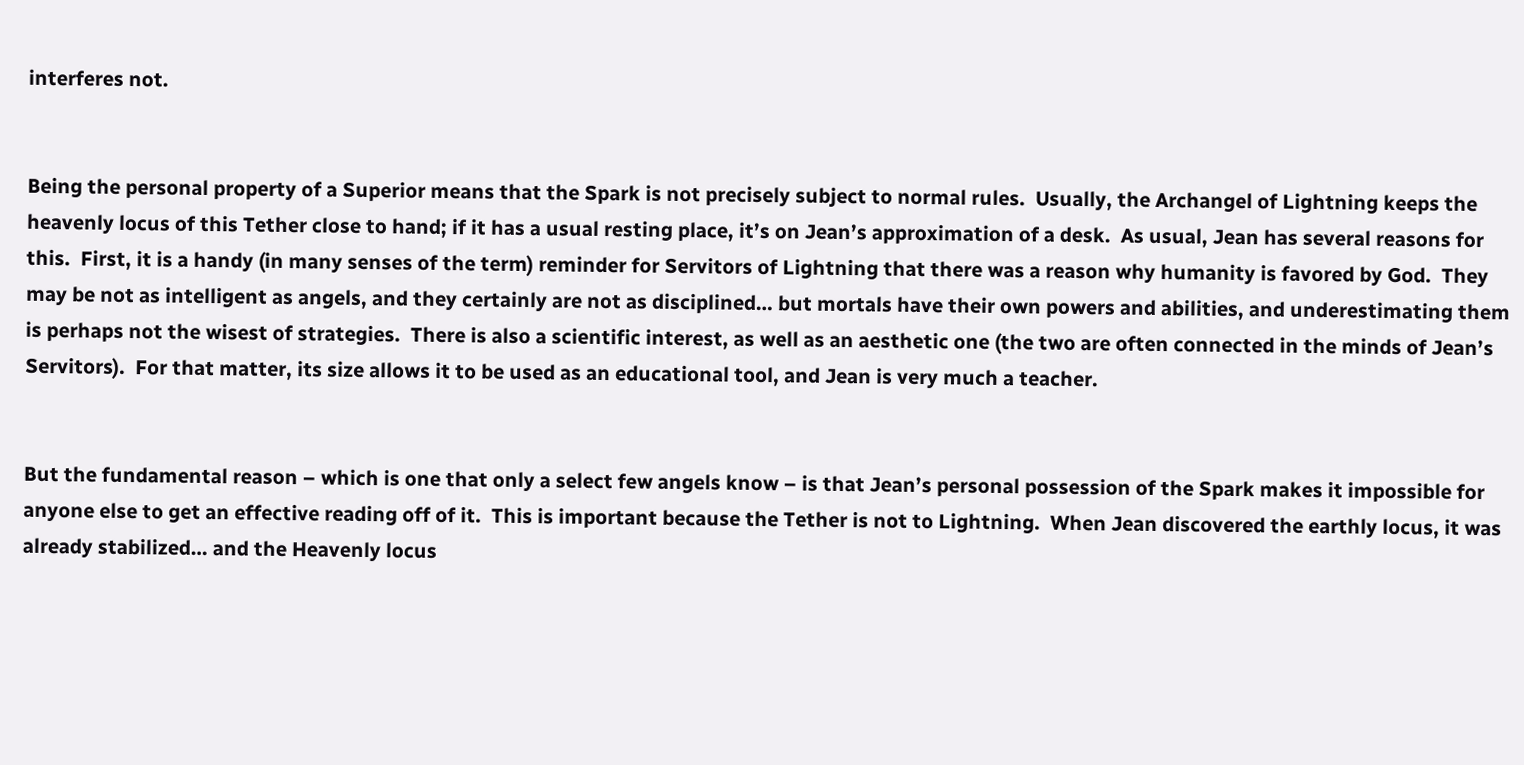interferes not.


Being the personal property of a Superior means that the Spark is not precisely subject to normal rules.  Usually, the Archangel of Lightning keeps the heavenly locus of this Tether close to hand; if it has a usual resting place, it’s on Jean’s approximation of a desk.  As usual, Jean has several reasons for this.  First, it is a handy (in many senses of the term) reminder for Servitors of Lightning that there was a reason why humanity is favored by God.  They may be not as intelligent as angels, and they certainly are not as disciplined… but mortals have their own powers and abilities, and underestimating them is perhaps not the wisest of strategies.  There is also a scientific interest, as well as an aesthetic one (the two are often connected in the minds of Jean’s Servitors).  For that matter, its size allows it to be used as an educational tool, and Jean is very much a teacher.


But the fundamental reason – which is one that only a select few angels know – is that Jean’s personal possession of the Spark makes it impossible for anyone else to get an effective reading off of it.  This is important because the Tether is not to Lightning.  When Jean discovered the earthly locus, it was already stabilized… and the Heavenly locus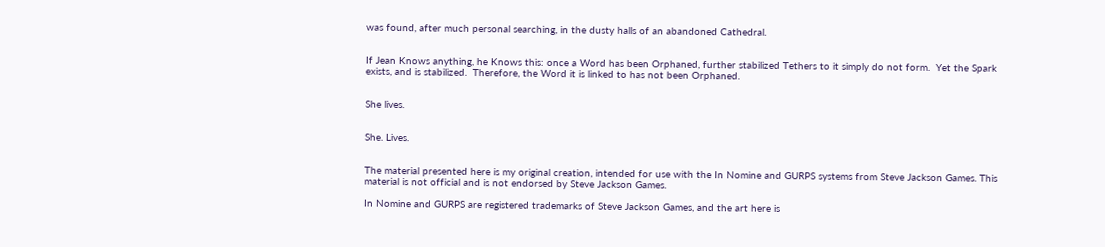was found, after much personal searching, in the dusty halls of an abandoned Cathedral.


If Jean Knows anything, he Knows this: once a Word has been Orphaned, further stabilized Tethers to it simply do not form.  Yet the Spark exists, and is stabilized.  Therefore, the Word it is linked to has not been Orphaned.


She lives.


She. Lives.


The material presented here is my original creation, intended for use with the In Nomine and GURPS systems from Steve Jackson Games. This material is not official and is not endorsed by Steve Jackson Games.

In Nomine and GURPS are registered trademarks of Steve Jackson Games, and the art here is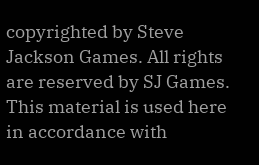copyrighted by Steve Jackson Games. All rights are reserved by SJ Games. This material is used here in accordance with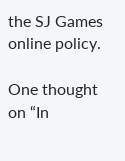the SJ Games online policy.

One thought on “In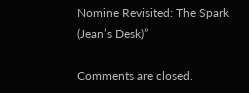Nomine Revisited: The Spark (Jean’s Desk)”

Comments are closed.